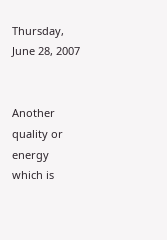Thursday, June 28, 2007


Another quality or energy which is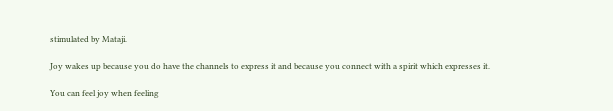stimulated by Mataji.

Joy wakes up because you do have the channels to express it and because you connect with a spirit which expresses it.

You can feel joy when feeling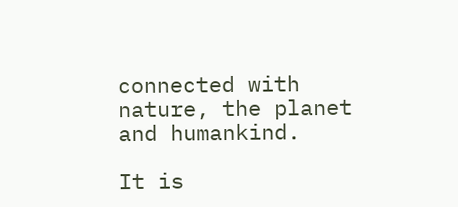connected with nature, the planet and humankind.

It is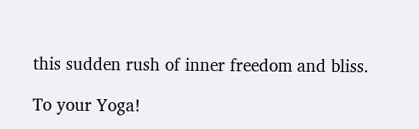this sudden rush of inner freedom and bliss.

To your Yoga!